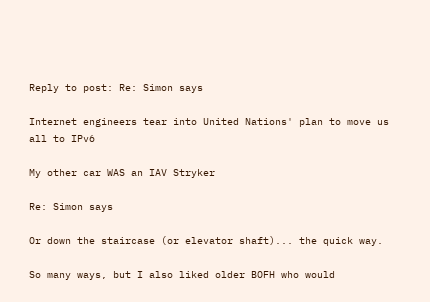Reply to post: Re: Simon says

Internet engineers tear into United Nations' plan to move us all to IPv6

My other car WAS an IAV Stryker

Re: Simon says

Or down the staircase (or elevator shaft)... the quick way.

So many ways, but I also liked older BOFH who would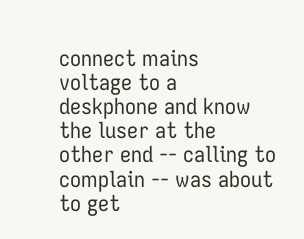connect mains voltage to a deskphone and know the luser at the other end -- calling to complain -- was about to get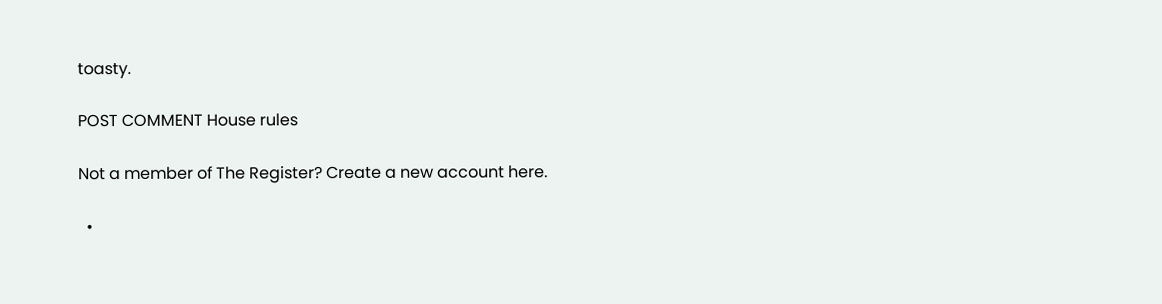toasty.

POST COMMENT House rules

Not a member of The Register? Create a new account here.

  •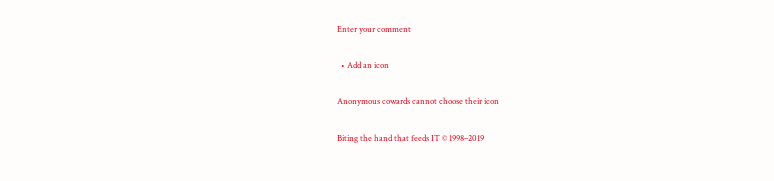Enter your comment

  • Add an icon

Anonymous cowards cannot choose their icon

Biting the hand that feeds IT © 1998–2019